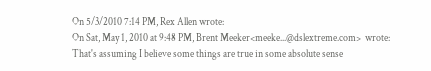On 5/3/2010 7:14 PM, Rex Allen wrote:
On Sat, May 1, 2010 at 9:48 PM, Brent Meeker<meeke...@dslextreme.com>  wrote:
That's assuming I believe some things are true in some absolute sense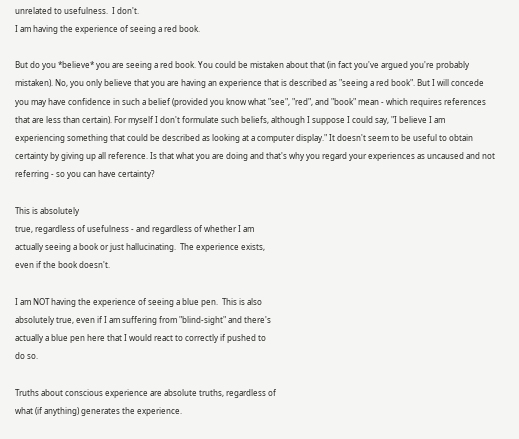unrelated to usefulness.  I don't.
I am having the experience of seeing a red book.

But do you *believe* you are seeing a red book. You could be mistaken about that (in fact you've argued you're probably mistaken). No, you only believe that you are having an experience that is described as "seeing a red book". But I will concede you may have confidence in such a belief (provided you know what "see", "red", and "book" mean - which requires references that are less than certain). For myself I don't formulate such beliefs, although I suppose I could say, "I believe I am experiencing something that could be described as looking at a computer display." It doesn't seem to be useful to obtain certainty by giving up all reference. Is that what you are doing and that's why you regard your experiences as uncaused and not referring - so you can have certainty?

This is absolutely
true, regardless of usefulness - and regardless of whether I am
actually seeing a book or just hallucinating.  The experience exists,
even if the book doesn't.

I am NOT having the experience of seeing a blue pen.  This is also
absolutely true, even if I am suffering from "blind-sight" and there's
actually a blue pen here that I would react to correctly if pushed to
do so.

Truths about conscious experience are absolute truths, regardless of
what (if anything) generates the experience.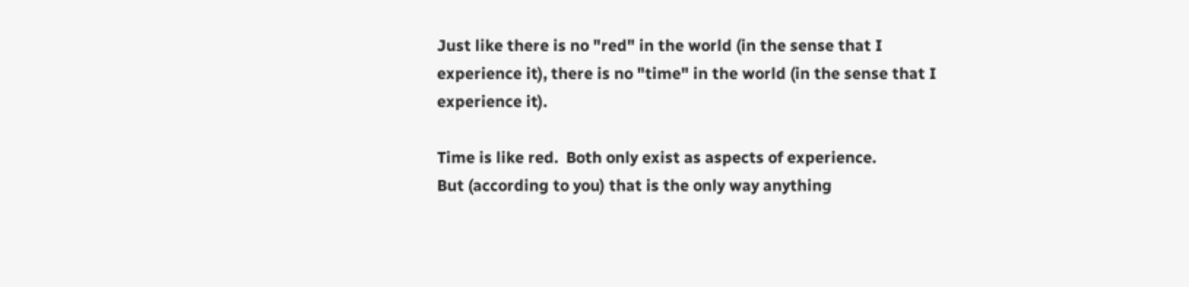Just like there is no "red" in the world (in the sense that I
experience it), there is no "time" in the world (in the sense that I
experience it).

Time is like red.  Both only exist as aspects of experience.
But (according to you) that is the only way anything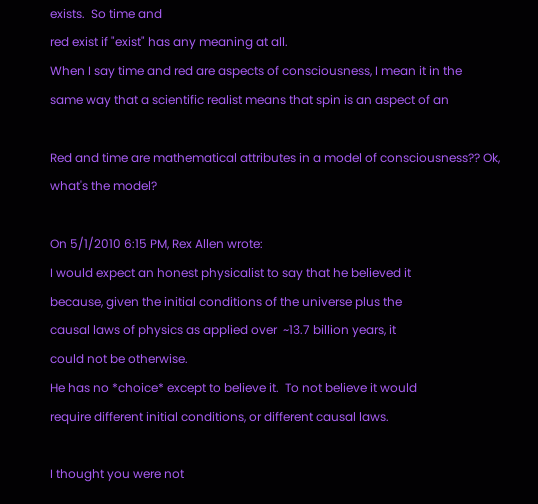exists.  So time and
red exist if "exist" has any meaning at all.
When I say time and red are aspects of consciousness, I mean it in the
same way that a scientific realist means that spin is an aspect of an

Red and time are mathematical attributes in a model of consciousness?? Ok, what's the model?

On 5/1/2010 6:15 PM, Rex Allen wrote:
I would expect an honest physicalist to say that he believed it
because, given the initial conditions of the universe plus the
causal laws of physics as applied over  ~13.7 billion years, it
could not be otherwise.
He has no *choice* except to believe it.  To not believe it would
require different initial conditions, or different causal laws.

I thought you were not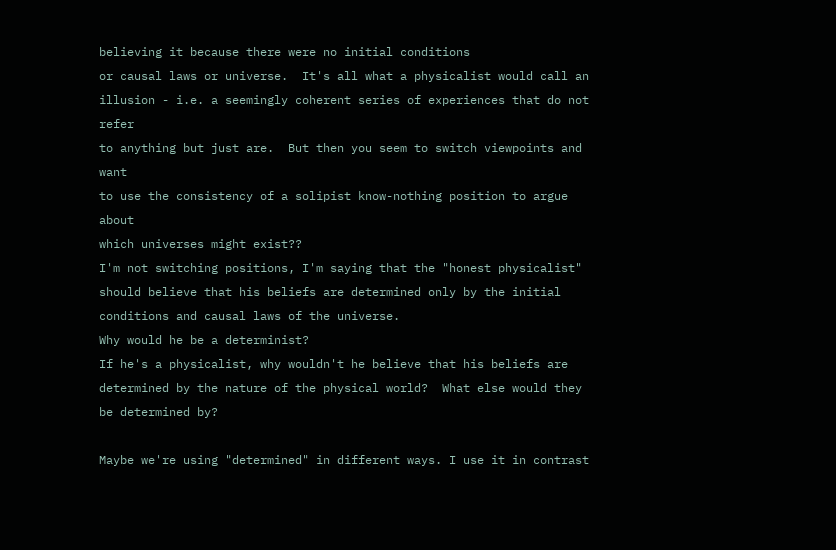believing it because there were no initial conditions
or causal laws or universe.  It's all what a physicalist would call an
illusion - i.e. a seemingly coherent series of experiences that do not refer
to anything but just are.  But then you seem to switch viewpoints and want
to use the consistency of a solipist know-nothing position to argue about
which universes might exist??
I'm not switching positions, I'm saying that the "honest physicalist"
should believe that his beliefs are determined only by the initial
conditions and causal laws of the universe.
Why would he be a determinist?
If he's a physicalist, why wouldn't he believe that his beliefs are
determined by the nature of the physical world?  What else would they
be determined by?

Maybe we're using "determined" in different ways. I use it in contrast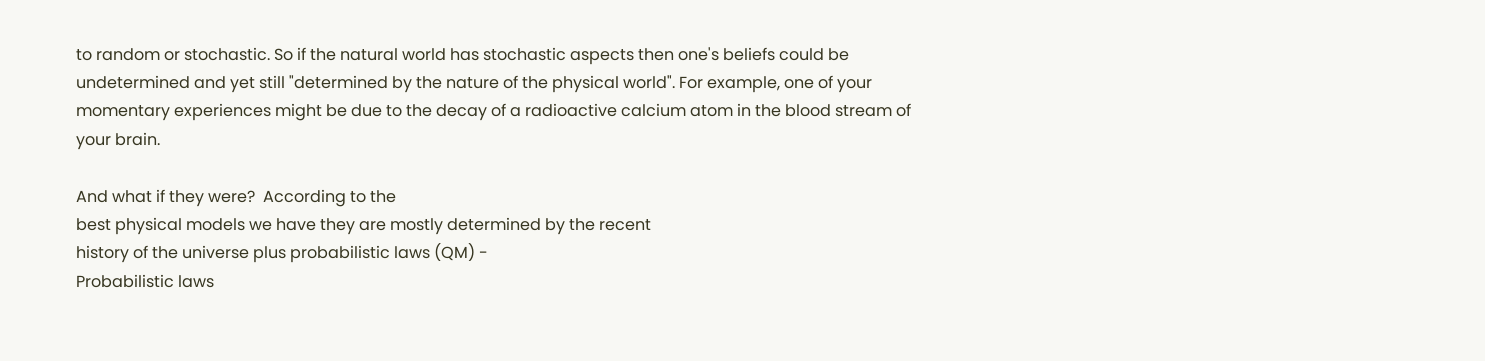to random or stochastic. So if the natural world has stochastic aspects then one's beliefs could be undetermined and yet still "determined by the nature of the physical world". For example, one of your momentary experiences might be due to the decay of a radioactive calcium atom in the blood stream of your brain.

And what if they were?  According to the
best physical models we have they are mostly determined by the recent
history of the universe plus probabilistic laws (QM) -
Probabilistic laws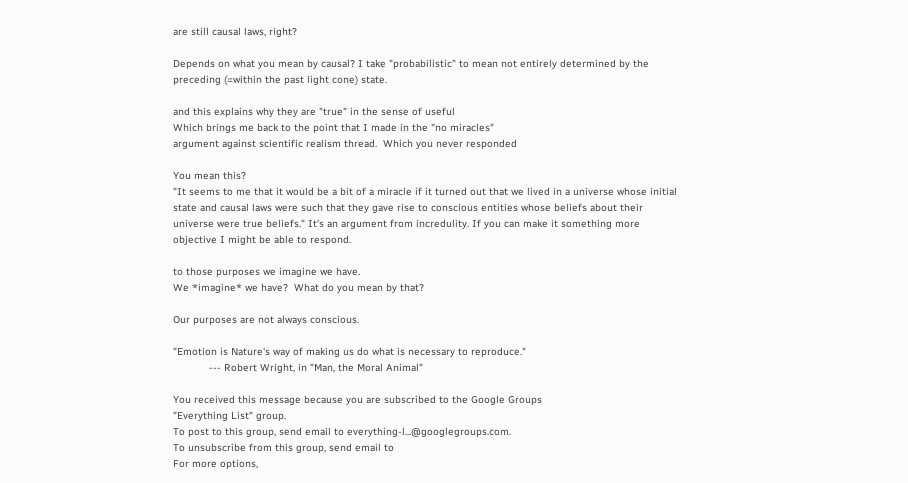are still causal laws, right?

Depends on what you mean by causal? I take "probabilistic" to mean not entirely determined by the preceding (=within the past light cone) state.

and this explains why they are "true" in the sense of useful
Which brings me back to the point that I made in the "no miracles"
argument against scientific realism thread.  Which you never responded

You mean this?
"It seems to me that it would be a bit of a miracle if it turned out that we lived in a universe whose initial state and causal laws were such that they gave rise to conscious entities whose beliefs about their universe were true beliefs." It's an argument from incredulity. If you can make it something more objective I might be able to respond.

to those purposes we imagine we have.
We *imagine* we have?  What do you mean by that?

Our purposes are not always conscious.

"Emotion is Nature's way of making us do what is necessary to reproduce."
            --- Robert Wright, in "Man, the Moral Animal"

You received this message because you are subscribed to the Google Groups
"Everything List" group.
To post to this group, send email to everything-l...@googlegroups.com.
To unsubscribe from this group, send email to
For more options,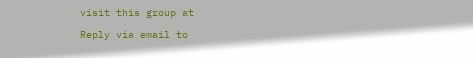visit this group at

Reply via email to